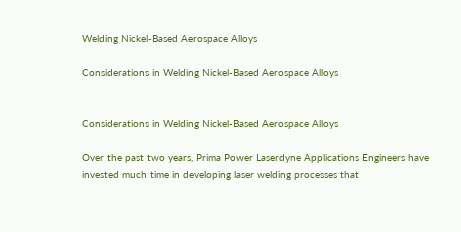Welding Nickel-Based Aerospace Alloys

Considerations in Welding Nickel-Based Aerospace Alloys


Considerations in Welding Nickel-Based Aerospace Alloys

Over the past two years, Prima Power Laserdyne Applications Engineers have invested much time in developing laser welding processes that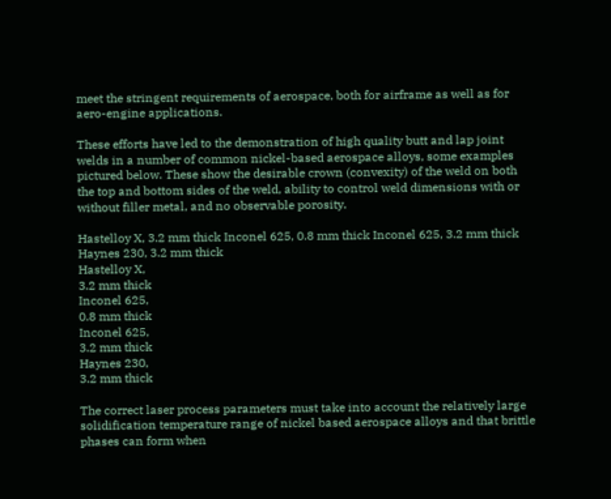meet the stringent requirements of aerospace, both for airframe as well as for aero-engine applications.

These efforts have led to the demonstration of high quality butt and lap joint welds in a number of common nickel-based aerospace alloys, some examples pictured below. These show the desirable crown (convexity) of the weld on both the top and bottom sides of the weld, ability to control weld dimensions with or without filler metal, and no observable porosity.

Hastelloy X, 3.2 mm thick Inconel 625, 0.8 mm thick Inconel 625, 3.2 mm thick Haynes 230, 3.2 mm thick
Hastelloy X,
3.2 mm thick
Inconel 625,
0.8 mm thick
Inconel 625,
3.2 mm thick
Haynes 230,
3.2 mm thick

The correct laser process parameters must take into account the relatively large solidification temperature range of nickel based aerospace alloys and that brittle phases can form when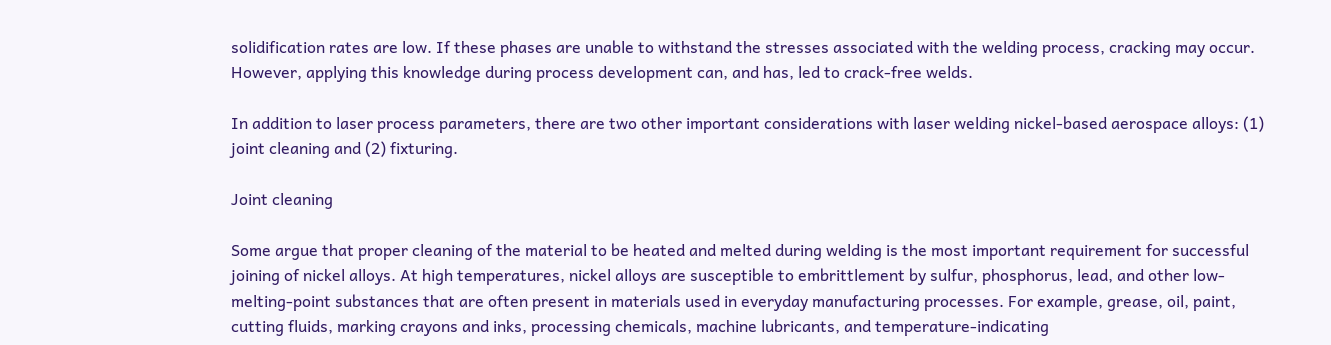solidification rates are low. If these phases are unable to withstand the stresses associated with the welding process, cracking may occur. However, applying this knowledge during process development can, and has, led to crack-free welds.

In addition to laser process parameters, there are two other important considerations with laser welding nickel-based aerospace alloys: (1) joint cleaning and (2) fixturing.

Joint cleaning

Some argue that proper cleaning of the material to be heated and melted during welding is the most important requirement for successful joining of nickel alloys. At high temperatures, nickel alloys are susceptible to embrittlement by sulfur, phosphorus, lead, and other low-melting-point substances that are often present in materials used in everyday manufacturing processes. For example, grease, oil, paint, cutting fluids, marking crayons and inks, processing chemicals, machine lubricants, and temperature-indicating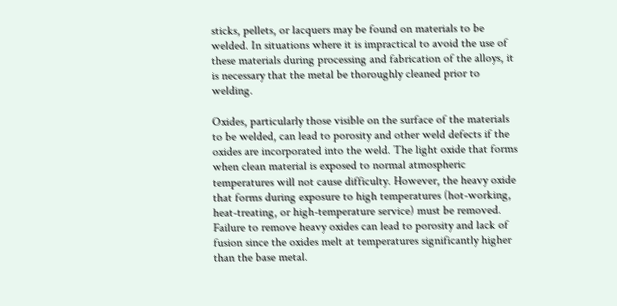sticks, pellets, or lacquers may be found on materials to be welded. In situations where it is impractical to avoid the use of these materials during processing and fabrication of the alloys, it is necessary that the metal be thoroughly cleaned prior to welding.

Oxides, particularly those visible on the surface of the materials to be welded, can lead to porosity and other weld defects if the oxides are incorporated into the weld. The light oxide that forms when clean material is exposed to normal atmospheric temperatures will not cause difficulty. However, the heavy oxide that forms during exposure to high temperatures (hot-working, heat-treating, or high-temperature service) must be removed. Failure to remove heavy oxides can lead to porosity and lack of fusion since the oxides melt at temperatures significantly higher than the base metal.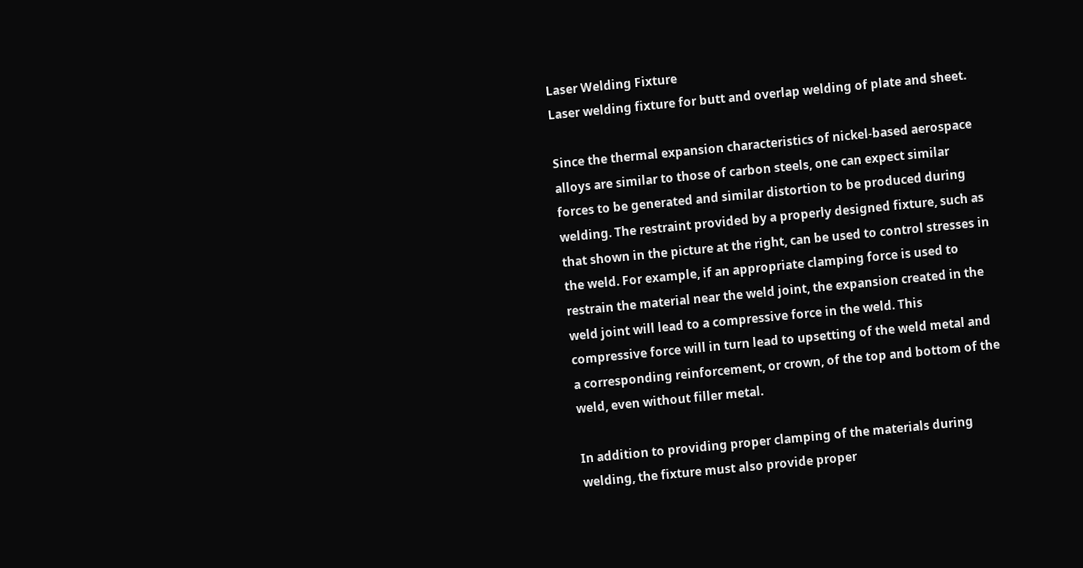Laser Welding Fixture
Laser welding fixture for butt and overlap welding of plate and sheet.

Since the thermal expansion characteristics of nickel-based aerospace alloys are similar to those of carbon steels, one can expect similar forces to be generated and similar distortion to be produced during welding. The restraint provided by a properly designed fixture, such as that shown in the picture at the right, can be used to control stresses in the weld. For example, if an appropriate clamping force is used to restrain the material near the weld joint, the expansion created in the weld joint will lead to a compressive force in the weld. This compressive force will in turn lead to upsetting of the weld metal and a corresponding reinforcement, or crown, of the top and bottom of the weld, even without filler metal.

In addition to providing proper clamping of the materials during welding, the fixture must also provide proper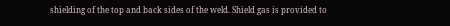shielding of the top and back sides of the weld. Shield gas is provided to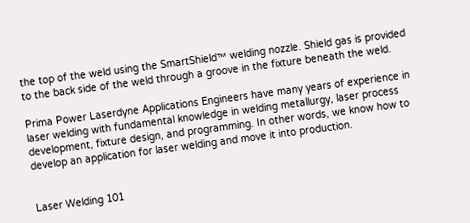the top of the weld using the SmartShield™ welding nozzle. Shield gas is provided to the back side of the weld through a groove in the fixture beneath the weld.

Prima Power Laserdyne Applications Engineers have many years of experience in laser welding with fundamental knowledge in welding metallurgy, laser process development, fixture design, and programming. In other words, we know how to develop an application for laser welding and move it into production.


Laser Welding 101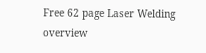Free 62 page Laser Welding overview